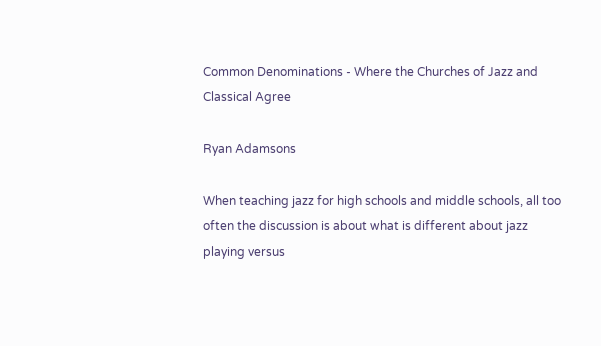Common Denominations - Where the Churches of Jazz and Classical Agree

Ryan Adamsons

When teaching jazz for high schools and middle schools, all too often the discussion is about what is different about jazz playing versus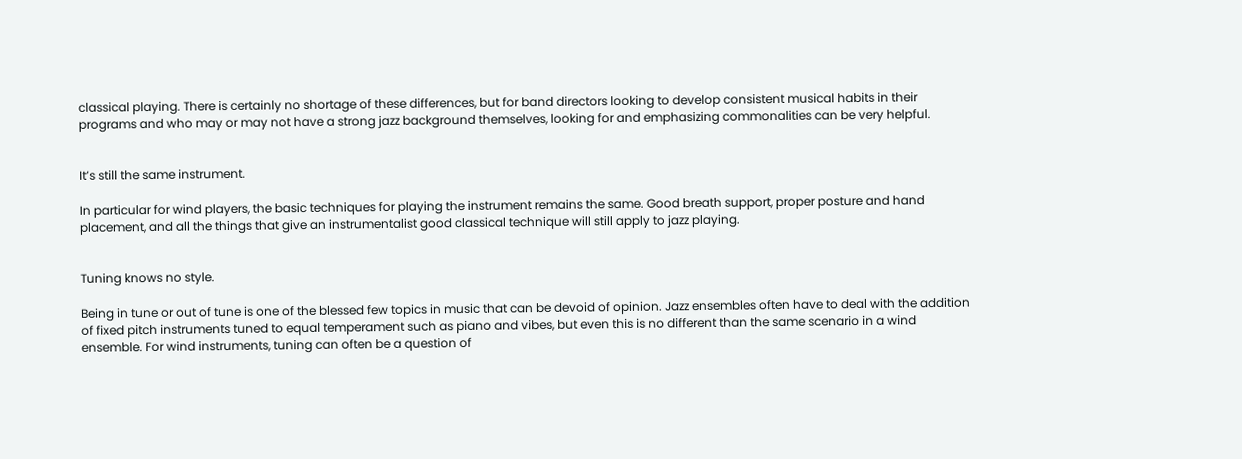classical playing. There is certainly no shortage of these differences, but for band directors looking to develop consistent musical habits in their programs and who may or may not have a strong jazz background themselves, looking for and emphasizing commonalities can be very helpful.


It’s still the same instrument.

In particular for wind players, the basic techniques for playing the instrument remains the same. Good breath support, proper posture and hand placement, and all the things that give an instrumentalist good classical technique will still apply to jazz playing.


Tuning knows no style.

Being in tune or out of tune is one of the blessed few topics in music that can be devoid of opinion. Jazz ensembles often have to deal with the addition of fixed pitch instruments tuned to equal temperament such as piano and vibes, but even this is no different than the same scenario in a wind ensemble. For wind instruments, tuning can often be a question of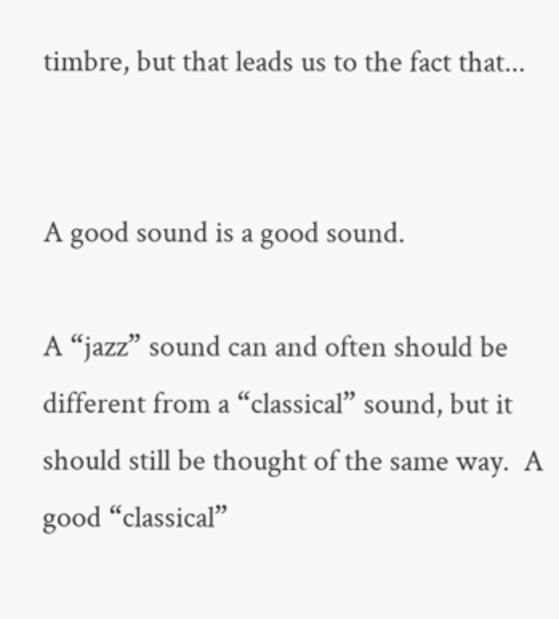timbre, but that leads us to the fact that...


A good sound is a good sound.

A “jazz” sound can and often should be different from a “classical” sound, but it should still be thought of the same way.  A good “classical”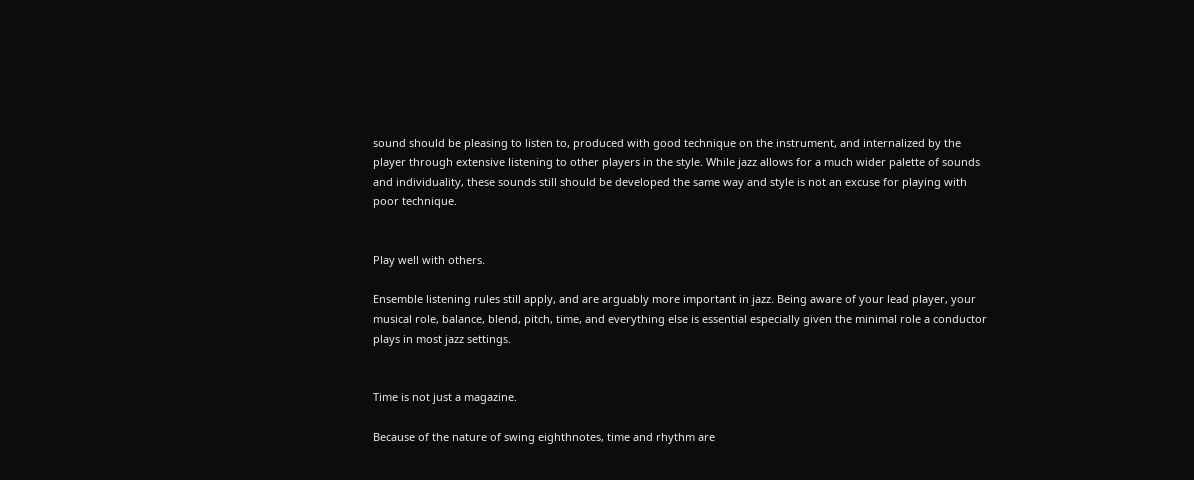sound should be pleasing to listen to, produced with good technique on the instrument, and internalized by the player through extensive listening to other players in the style. While jazz allows for a much wider palette of sounds and individuality, these sounds still should be developed the same way and style is not an excuse for playing with poor technique.


Play well with others.

Ensemble listening rules still apply, and are arguably more important in jazz. Being aware of your lead player, your musical role, balance, blend, pitch, time, and everything else is essential especially given the minimal role a conductor plays in most jazz settings.


Time is not just a magazine.

Because of the nature of swing eighthnotes, time and rhythm are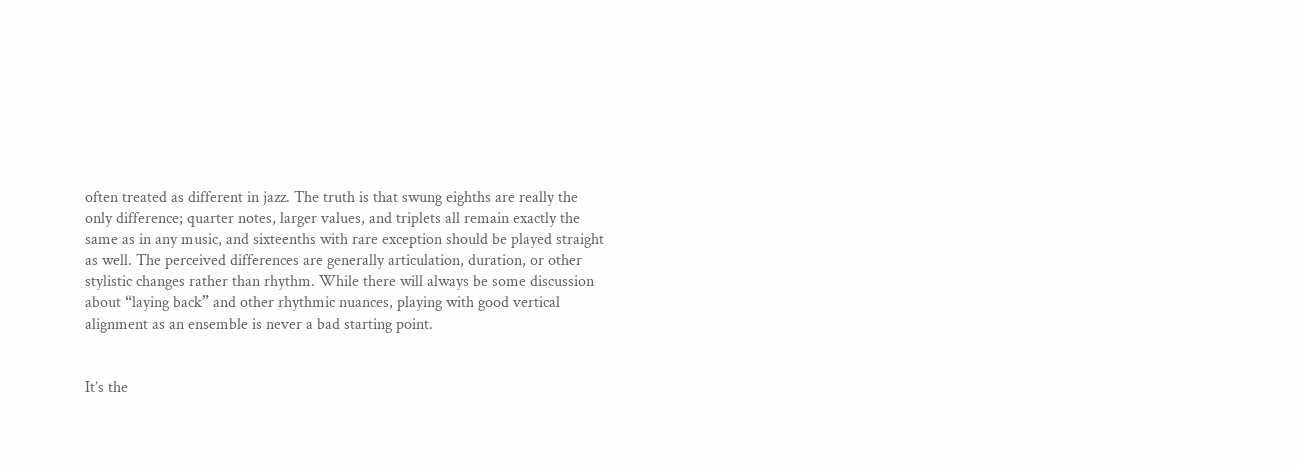often treated as different in jazz. The truth is that swung eighths are really the only difference; quarter notes, larger values, and triplets all remain exactly the same as in any music, and sixteenths with rare exception should be played straight as well. The perceived differences are generally articulation, duration, or other stylistic changes rather than rhythm. While there will always be some discussion about “laying back” and other rhythmic nuances, playing with good vertical alignment as an ensemble is never a bad starting point.


It’s the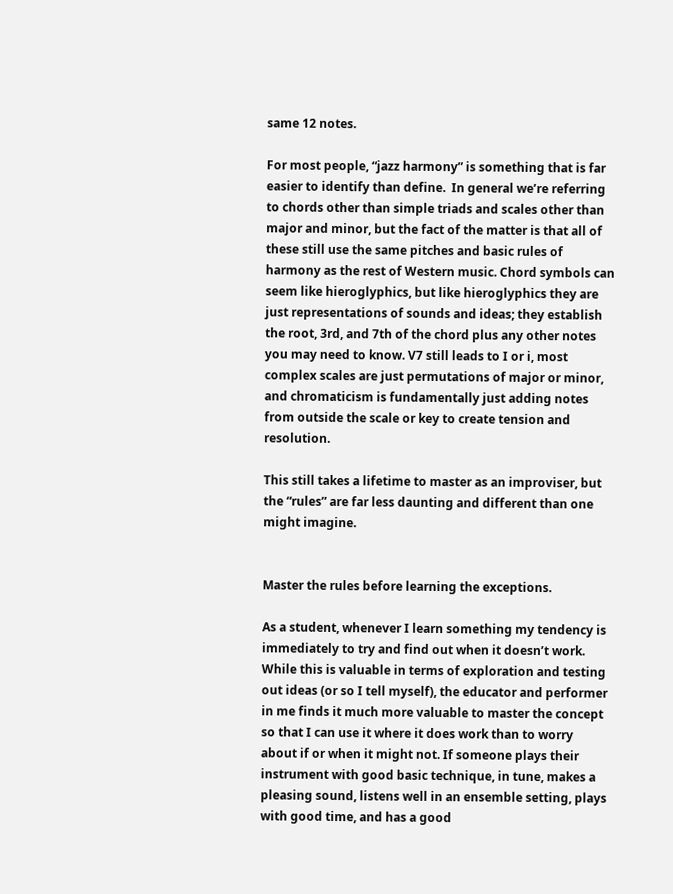same 12 notes.

For most people, “jazz harmony” is something that is far easier to identify than define.  In general we’re referring to chords other than simple triads and scales other than major and minor, but the fact of the matter is that all of these still use the same pitches and basic rules of harmony as the rest of Western music. Chord symbols can seem like hieroglyphics, but like hieroglyphics they are just representations of sounds and ideas; they establish the root, 3rd, and 7th of the chord plus any other notes you may need to know. V7 still leads to I or i, most complex scales are just permutations of major or minor, and chromaticism is fundamentally just adding notes from outside the scale or key to create tension and resolution.

This still takes a lifetime to master as an improviser, but the “rules” are far less daunting and different than one might imagine.


Master the rules before learning the exceptions.

As a student, whenever I learn something my tendency is immediately to try and find out when it doesn’t work. While this is valuable in terms of exploration and testing out ideas (or so I tell myself), the educator and performer in me finds it much more valuable to master the concept so that I can use it where it does work than to worry about if or when it might not. If someone plays their instrument with good basic technique, in tune, makes a pleasing sound, listens well in an ensemble setting, plays with good time, and has a good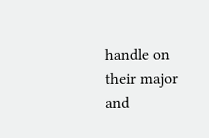handle on their major and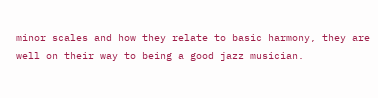minor scales and how they relate to basic harmony, they are well on their way to being a good jazz musician.